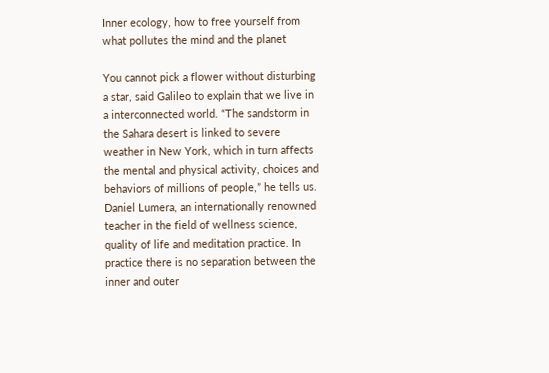Inner ecology, how to free yourself from what pollutes the mind and the planet

You cannot pick a flower without disturbing a star, said Galileo to explain that we live in a interconnected world. “The sandstorm in the Sahara desert is linked to severe weather in New York, which in turn affects the mental and physical activity, choices and behaviors of millions of people,” he tells us. Daniel Lumera, an internationally renowned teacher in the field of wellness science, quality of life and meditation practice. In practice there is no separation between the inner and outer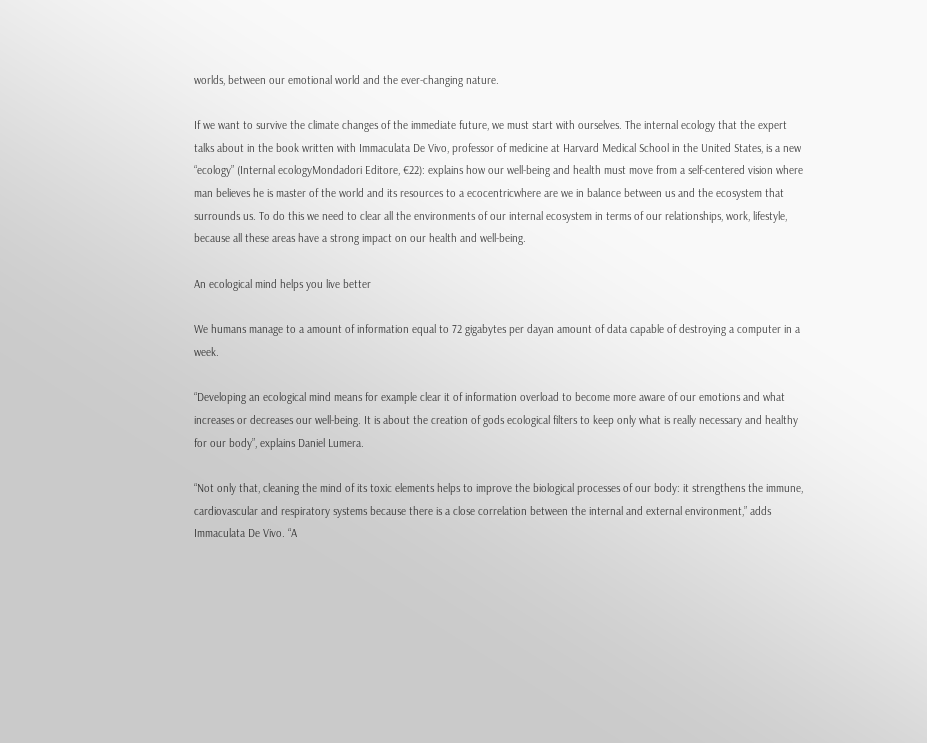worlds, between our emotional world and the ever-changing nature.

If we want to survive the climate changes of the immediate future, we must start with ourselves. The internal ecology that the expert talks about in the book written with Immaculata De Vivo, professor of medicine at Harvard Medical School in the United States, is a new “ecology” (Internal ecologyMondadori Editore, €22): explains how our well-being and health must move from a self-centered vision where man believes he is master of the world and its resources to a ecocentricwhere are we in balance between us and the ecosystem that surrounds us. To do this we need to clear all the environments of our internal ecosystem in terms of our relationships, work, lifestyle, because all these areas have a strong impact on our health and well-being.

An ecological mind helps you live better

We humans manage to a amount of information equal to 72 gigabytes per dayan amount of data capable of destroying a computer in a week.

“Developing an ecological mind means for example clear it of information overload to become more aware of our emotions and what increases or decreases our well-being. It is about the creation of gods ecological filters to keep only what is really necessary and healthy for our body”, explains Daniel Lumera.

“Not only that, cleaning the mind of its toxic elements helps to improve the biological processes of our body: it strengthens the immune, cardiovascular and respiratory systems because there is a close correlation between the internal and external environment,” adds Immaculata De Vivo. “A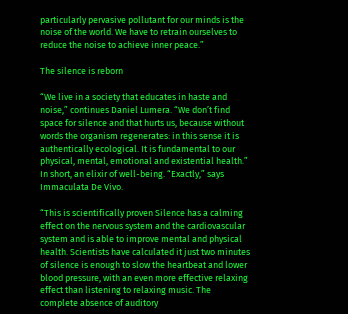particularly pervasive pollutant for our minds is the noise of the world. We have to retrain ourselves to reduce the noise to achieve inner peace.”

The silence is reborn

“We live in a society that educates in haste and noise,” continues Daniel Lumera. “We don’t find space for silence and that hurts us, because without words the organism regenerates: in this sense it is authentically ecological. It is fundamental to our physical, mental, emotional and existential health.” In short, an elixir of well-being. “Exactly,” says Immaculata De Vivo.

“This is scientifically proven Silence has a calming effect on the nervous system and the cardiovascular system and is able to improve mental and physical health. Scientists have calculated it just two minutes of silence is enough to slow the heartbeat and lower blood pressure, with an even more effective relaxing effect than listening to relaxing music. The complete absence of auditory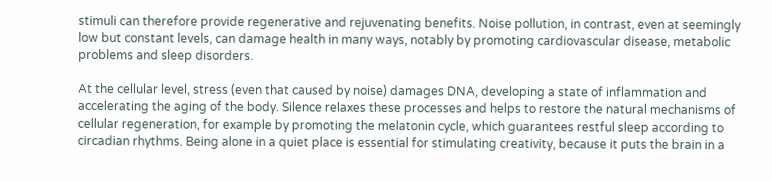stimuli can therefore provide regenerative and rejuvenating benefits. Noise pollution, in contrast, even at seemingly low but constant levels, can damage health in many ways, notably by promoting cardiovascular disease, metabolic problems and sleep disorders.

At the cellular level, stress (even that caused by noise) damages DNA, developing a state of inflammation and accelerating the aging of the body. Silence relaxes these processes and helps to restore the natural mechanisms of cellular regeneration, for example by promoting the melatonin cycle, which guarantees restful sleep according to circadian rhythms. Being alone in a quiet place is essential for stimulating creativity, because it puts the brain in a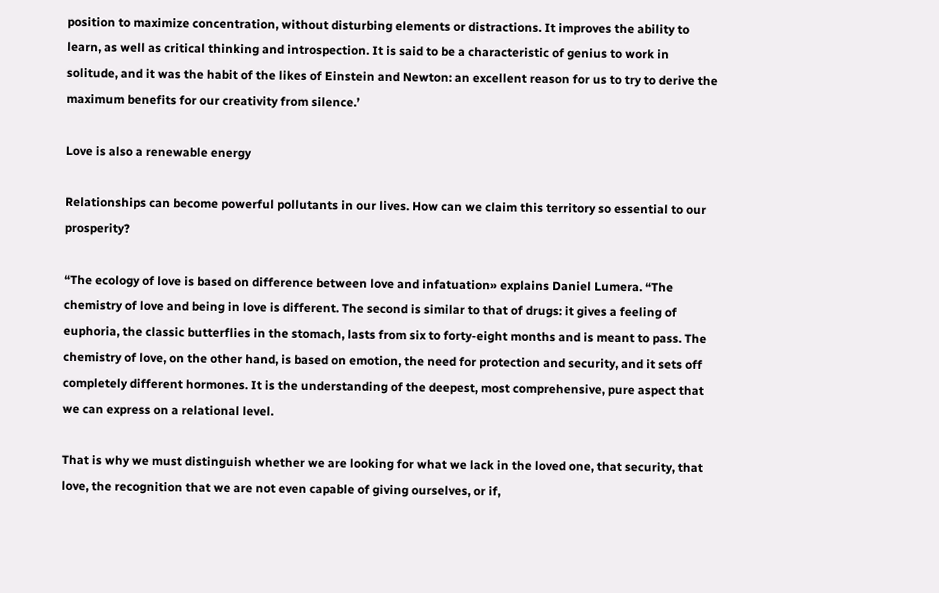position to maximize concentration, without disturbing elements or distractions. It improves the ability to learn, as well as critical thinking and introspection. It is said to be a characteristic of genius to work in solitude, and it was the habit of the likes of Einstein and Newton: an excellent reason for us to try to derive the maximum benefits for our creativity from silence.’

Love is also a renewable energy

Relationships can become powerful pollutants in our lives. How can we claim this territory so essential to our prosperity?

“The ecology of love is based on difference between love and infatuation» explains Daniel Lumera. “The chemistry of love and being in love is different. The second is similar to that of drugs: it gives a feeling of euphoria, the classic butterflies in the stomach, lasts from six to forty-eight months and is meant to pass. The chemistry of love, on the other hand, is based on emotion, the need for protection and security, and it sets off completely different hormones. It is the understanding of the deepest, most comprehensive, pure aspect that we can express on a relational level.

That is why we must distinguish whether we are looking for what we lack in the loved one, that security, that love, the recognition that we are not even capable of giving ourselves, or if,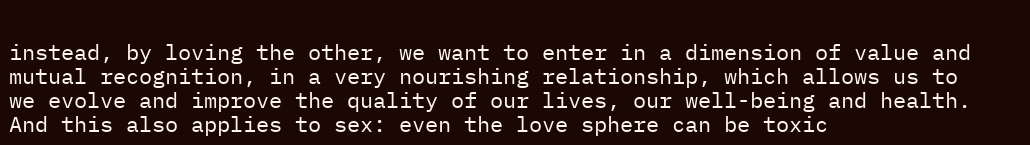instead, by loving the other, we want to enter in a dimension of value and mutual recognition, in a very nourishing relationship, which allows us to we evolve and improve the quality of our lives, our well-being and health. And this also applies to sex: even the love sphere can be toxic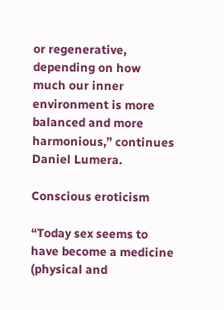or regenerative, depending on how much our inner environment is more balanced and more harmonious,” continues Daniel Lumera.

Conscious eroticism

“Today sex seems to have become a medicine (physical and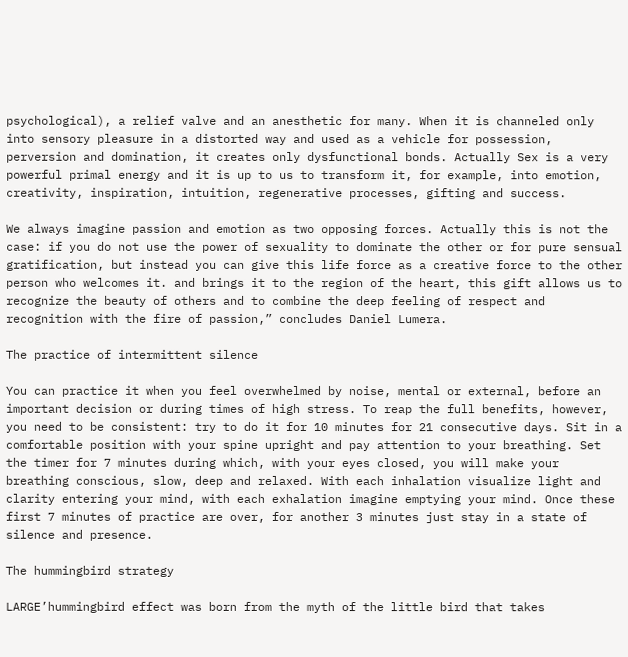psychological), a relief valve and an anesthetic for many. When it is channeled only into sensory pleasure in a distorted way and used as a vehicle for possession, perversion and domination, it creates only dysfunctional bonds. Actually Sex is a very powerful primal energy and it is up to us to transform it, for example, into emotion, creativity, inspiration, intuition, regenerative processes, gifting and success.

We always imagine passion and emotion as two opposing forces. Actually this is not the case: if you do not use the power of sexuality to dominate the other or for pure sensual gratification, but instead you can give this life force as a creative force to the other person who welcomes it. and brings it to the region of the heart, this gift allows us to recognize the beauty of others and to combine the deep feeling of respect and recognition with the fire of passion,” concludes Daniel Lumera.

The practice of intermittent silence

You can practice it when you feel overwhelmed by noise, mental or external, before an important decision or during times of high stress. To reap the full benefits, however, you need to be consistent: try to do it for 10 minutes for 21 consecutive days. Sit in a comfortable position with your spine upright and pay attention to your breathing. Set the timer for 7 minutes during which, with your eyes closed, you will make your breathing conscious, slow, deep and relaxed. With each inhalation visualize light and clarity entering your mind, with each exhalation imagine emptying your mind. Once these first 7 minutes of practice are over, for another 3 minutes just stay in a state of silence and presence.

The hummingbird strategy

LARGE’hummingbird effect was born from the myth of the little bird that takes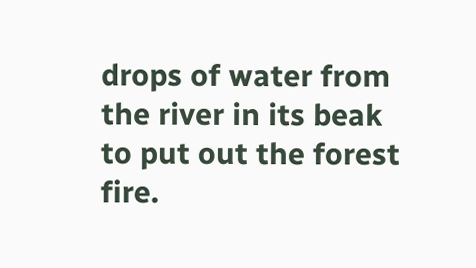drops of water from the river in its beak to put out the forest fire.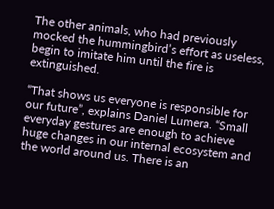The other animals, who had previously mocked the hummingbird’s effort as useless, begin to imitate him until the fire is extinguished.

“That shows us everyone is responsible for our future”, explains Daniel Lumera. “Small everyday gestures are enough to achieve huge changes in our internal ecosystem and the world around us. There is an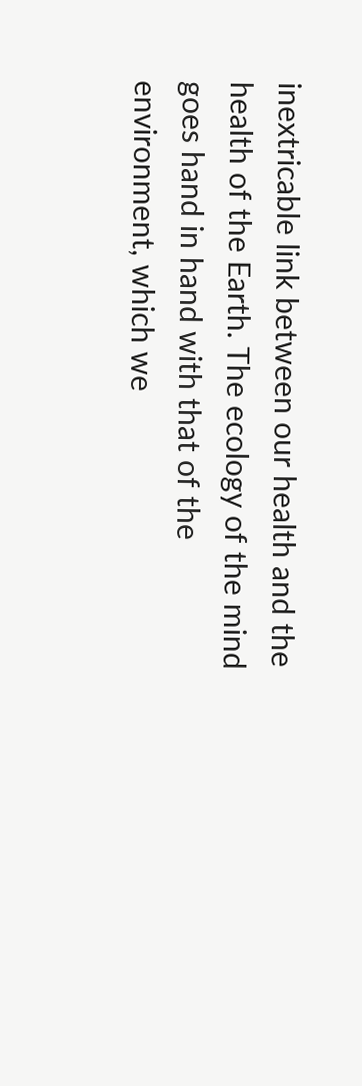inextricable link between our health and the health of the Earth. The ecology of the mind goes hand in hand with that of the environment, which we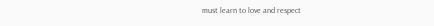must learn to love and respect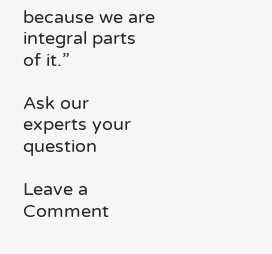because we are integral parts of it.”

Ask our experts your question

Leave a Comment